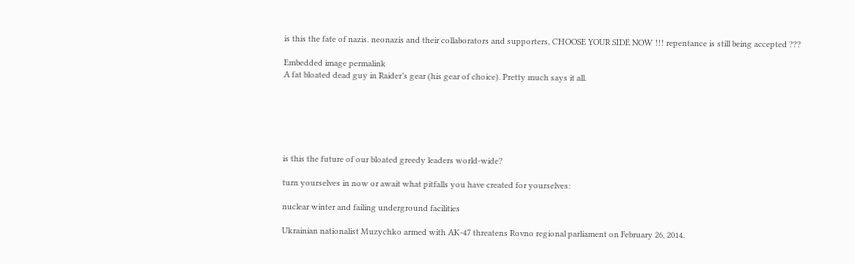is this the fate of nazis. neonazis and their collaborators and supporters, CHOOSE YOUR SIDE NOW !!! repentance is still being accepted ???

Embedded image permalink
A fat bloated dead guy in Raider’s gear (his gear of choice). Pretty much says it all.






is this the future of our bloated greedy leaders world-wide?

turn yourselves in now or await what pitfalls you have created for yourselves:

nuclear winter and failing underground facilities

Ukrainian nationalist Muzychko armed with AK-47 threatens Rovno regional parliament on February 26, 2014.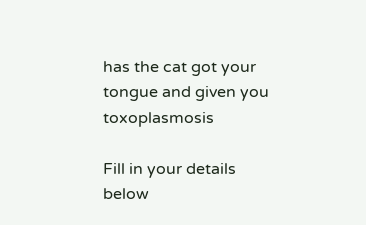has the cat got your tongue and given you toxoplasmosis

Fill in your details below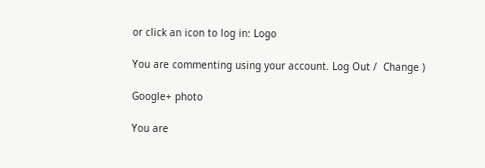or click an icon to log in: Logo

You are commenting using your account. Log Out /  Change )

Google+ photo

You are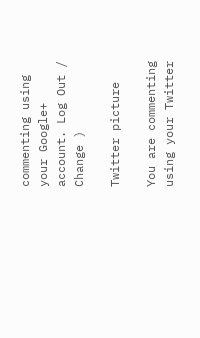commenting using your Google+ account. Log Out /  Change )

Twitter picture

You are commenting using your Twitter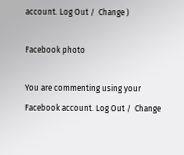account. Log Out /  Change )

Facebook photo

You are commenting using your Facebook account. Log Out /  Change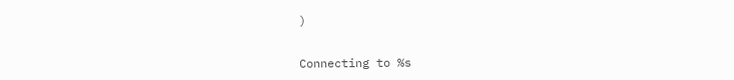)


Connecting to %s